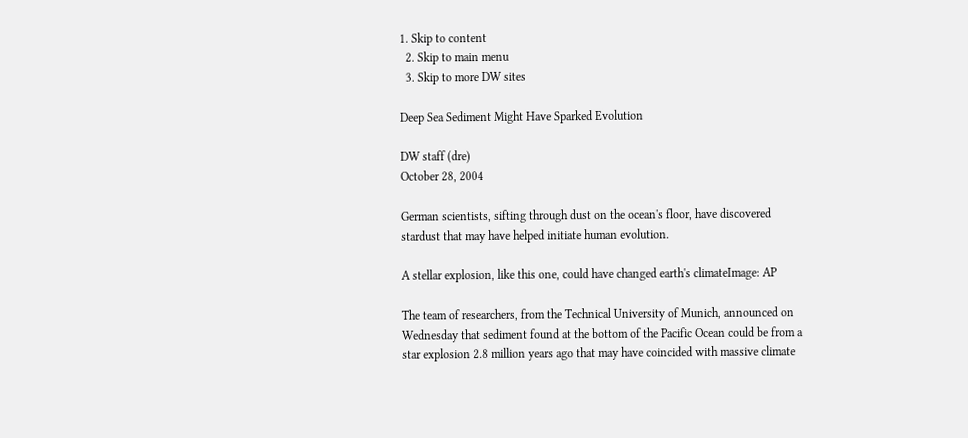1. Skip to content
  2. Skip to main menu
  3. Skip to more DW sites

Deep Sea Sediment Might Have Sparked Evolution

DW staff (dre)
October 28, 2004

German scientists, sifting through dust on the ocean's floor, have discovered stardust that may have helped initiate human evolution.

A stellar explosion, like this one, could have changed earth's climateImage: AP

The team of researchers, from the Technical University of Munich, announced on Wednesday that sediment found at the bottom of the Pacific Ocean could be from a star explosion 2.8 million years ago that may have coincided with massive climate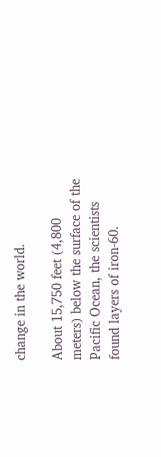change in the world.

About 15,750 feet (4,800 meters) below the surface of the Pacific Ocean, the scientists found layers of iron-60.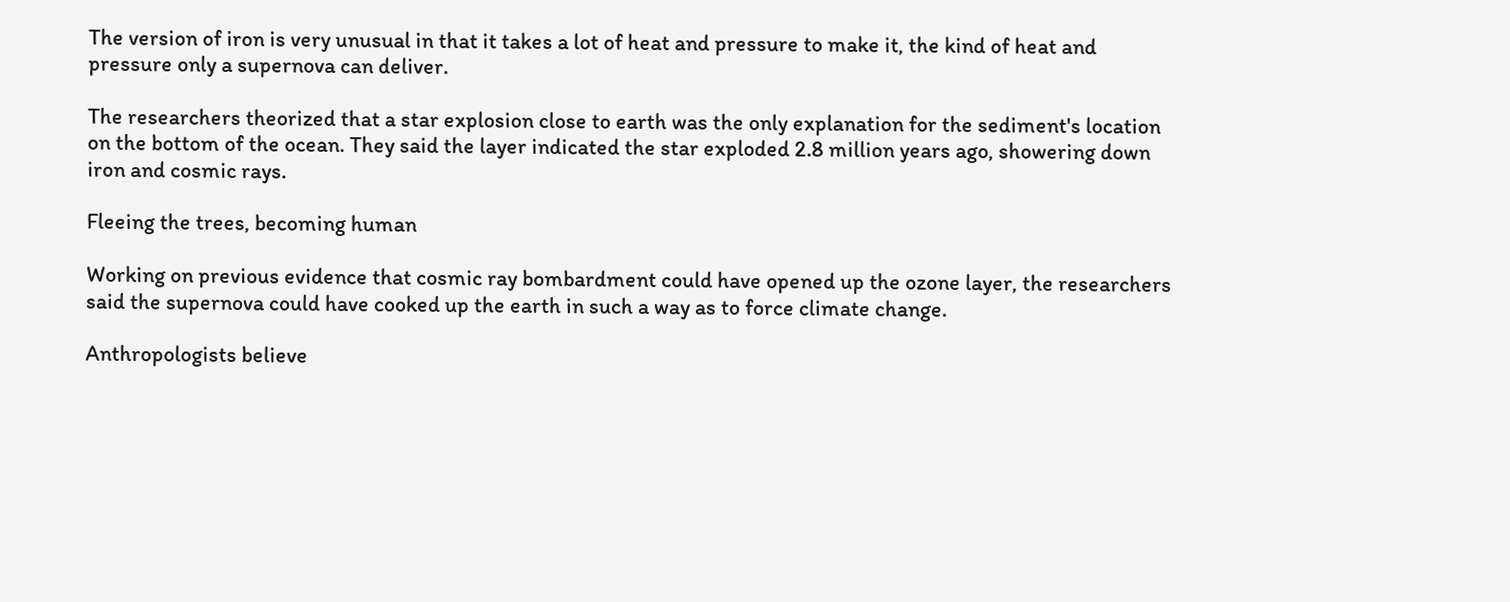The version of iron is very unusual in that it takes a lot of heat and pressure to make it, the kind of heat and pressure only a supernova can deliver.

The researchers theorized that a star explosion close to earth was the only explanation for the sediment's location on the bottom of the ocean. They said the layer indicated the star exploded 2.8 million years ago, showering down iron and cosmic rays.

Fleeing the trees, becoming human

Working on previous evidence that cosmic ray bombardment could have opened up the ozone layer, the researchers said the supernova could have cooked up the earth in such a way as to force climate change.

Anthropologists believe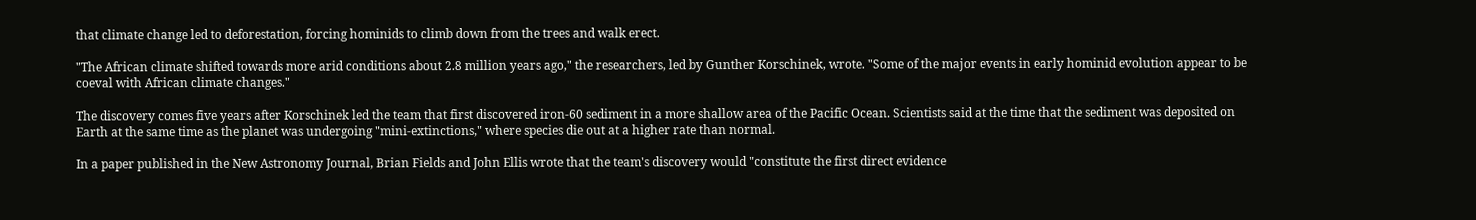that climate change led to deforestation, forcing hominids to climb down from the trees and walk erect.

"The African climate shifted towards more arid conditions about 2.8 million years ago," the researchers, led by Gunther Korschinek, wrote. "Some of the major events in early hominid evolution appear to be coeval with African climate changes."

The discovery comes five years after Korschinek led the team that first discovered iron-60 sediment in a more shallow area of the Pacific Ocean. Scientists said at the time that the sediment was deposited on Earth at the same time as the planet was undergoing "mini-extinctions," where species die out at a higher rate than normal.

In a paper published in the New Astronomy Journal, Brian Fields and John Ellis wrote that the team's discovery would "constitute the first direct evidence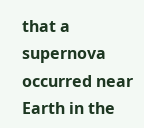that a supernova occurred near Earth in the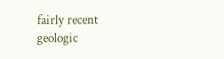fairly recent geologic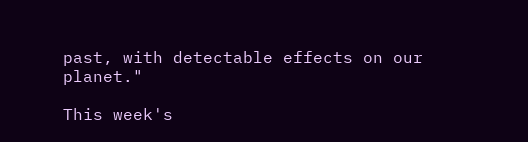past, with detectable effects on our planet."

This week's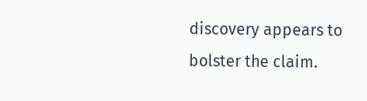discovery appears to bolster the claim.